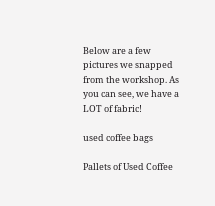Below are a few pictures we snapped from the workshop. As you can see, we have a LOT of fabric!

used coffee bags

Pallets of Used Coffee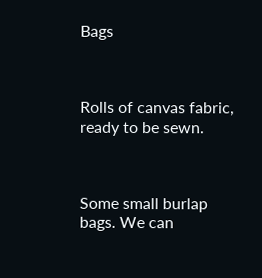Bags



Rolls of canvas fabric, ready to be sewn.



Some small burlap bags. We can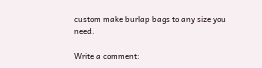custom make burlap bags to any size you need.

Write a comment: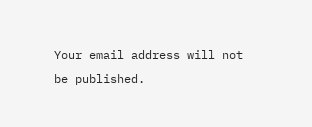Your email address will not be published.